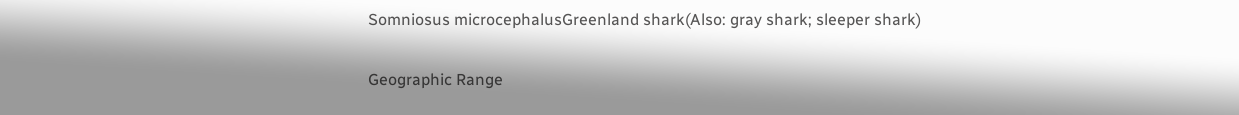Somniosus microcephalusGreenland shark(Also: gray shark; sleeper shark)

Geographic Range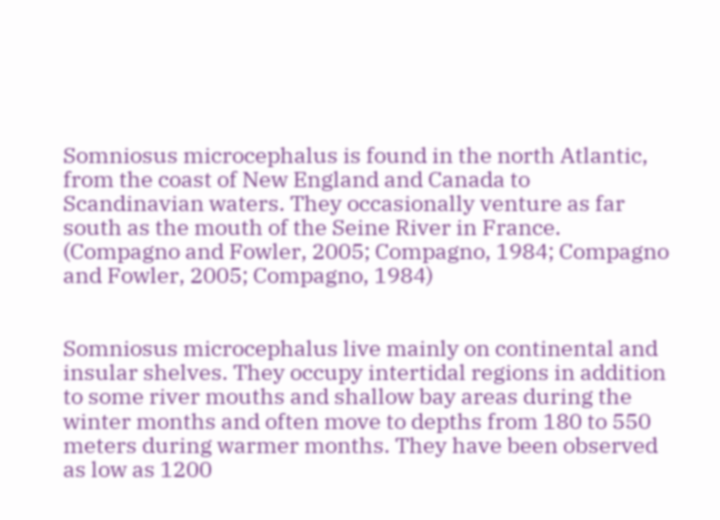Somniosus microcephalus is found in the north Atlantic, from the coast of New England and Canada to Scandinavian waters. They occasionally venture as far south as the mouth of the Seine River in France. (Compagno and Fowler, 2005; Compagno, 1984; Compagno and Fowler, 2005; Compagno, 1984)


Somniosus microcephalus live mainly on continental and insular shelves. They occupy intertidal regions in addition to some river mouths and shallow bay areas during the winter months and often move to depths from 180 to 550 meters during warmer months. They have been observed as low as 1200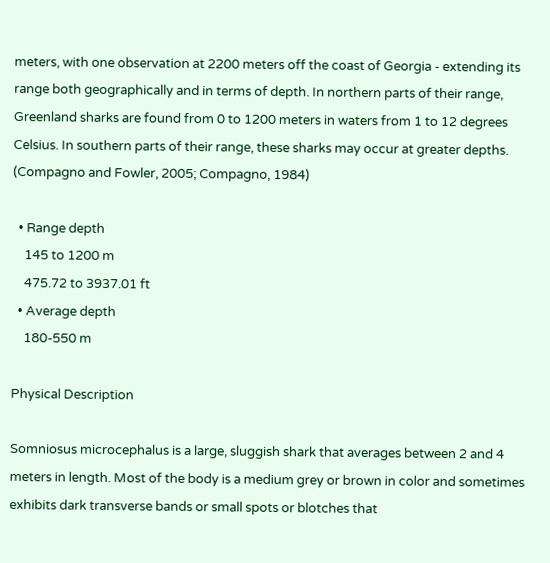meters, with one observation at 2200 meters off the coast of Georgia - extending its range both geographically and in terms of depth. In northern parts of their range, Greenland sharks are found from 0 to 1200 meters in waters from 1 to 12 degrees Celsius. In southern parts of their range, these sharks may occur at greater depths. (Compagno and Fowler, 2005; Compagno, 1984)

  • Range depth
    145 to 1200 m
    475.72 to 3937.01 ft
  • Average depth
    180-550 m

Physical Description

Somniosus microcephalus is a large, sluggish shark that averages between 2 and 4 meters in length. Most of the body is a medium grey or brown in color and sometimes exhibits dark transverse bands or small spots or blotches that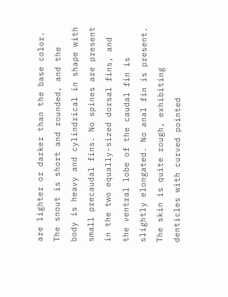are lighter or darker than the base color. The snout is short and rounded, and the body is heavy and cylindrical in shape with small precaudal fins. No spines are present in the two equally-sized dorsal fins, and the ventral lobe of the caudal fin is slightly elongated. No anal fin is present. The skin is quite rough, exhibiting denticles with curved pointed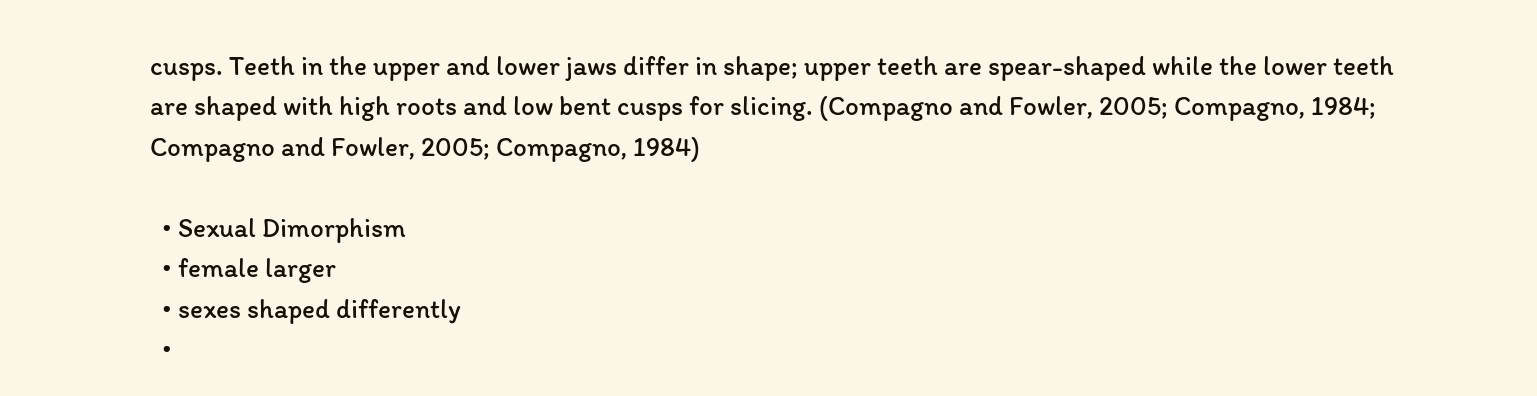cusps. Teeth in the upper and lower jaws differ in shape; upper teeth are spear-shaped while the lower teeth are shaped with high roots and low bent cusps for slicing. (Compagno and Fowler, 2005; Compagno, 1984; Compagno and Fowler, 2005; Compagno, 1984)

  • Sexual Dimorphism
  • female larger
  • sexes shaped differently
  •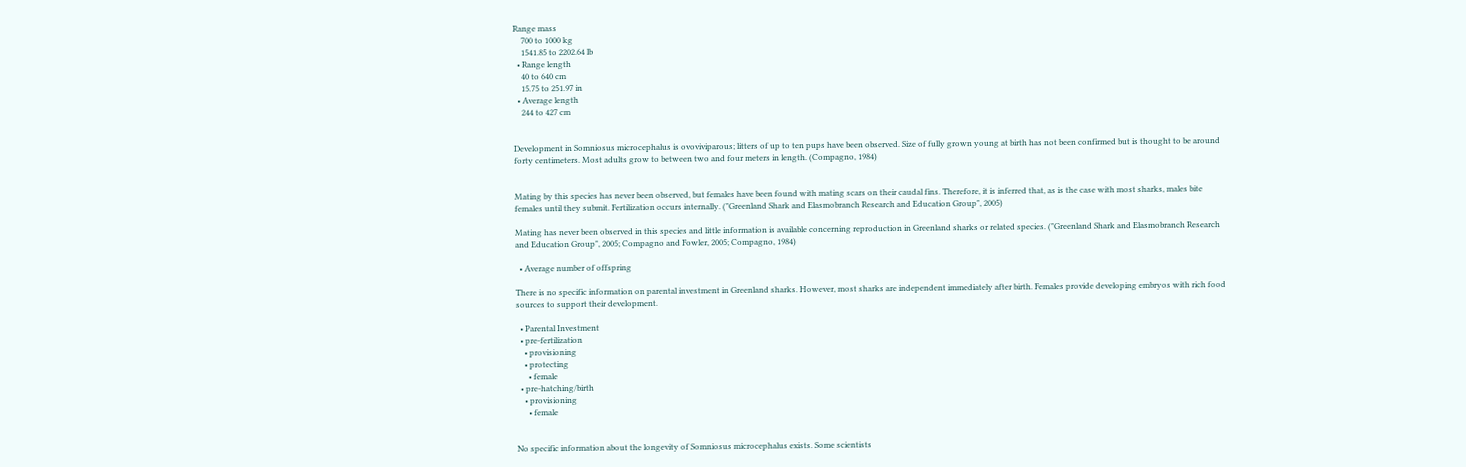Range mass
    700 to 1000 kg
    1541.85 to 2202.64 lb
  • Range length
    40 to 640 cm
    15.75 to 251.97 in
  • Average length
    244 to 427 cm


Development in Somniosus microcephalus is ovoviviparous; litters of up to ten pups have been observed. Size of fully grown young at birth has not been confirmed but is thought to be around forty centimeters. Most adults grow to between two and four meters in length. (Compagno, 1984)


Mating by this species has never been observed, but females have been found with mating scars on their caudal fins. Therefore, it is inferred that, as is the case with most sharks, males bite females until they submit. Fertilization occurs internally. ("Greenland Shark and Elasmobranch Research and Education Group", 2005)

Mating has never been observed in this species and little information is available concerning reproduction in Greenland sharks or related species. ("Greenland Shark and Elasmobranch Research and Education Group", 2005; Compagno and Fowler, 2005; Compagno, 1984)

  • Average number of offspring

There is no specific information on parental investment in Greenland sharks. However, most sharks are independent immediately after birth. Females provide developing embryos with rich food sources to support their development.

  • Parental Investment
  • pre-fertilization
    • provisioning
    • protecting
      • female
  • pre-hatching/birth
    • provisioning
      • female


No specific information about the longevity of Somniosus microcephalus exists. Some scientists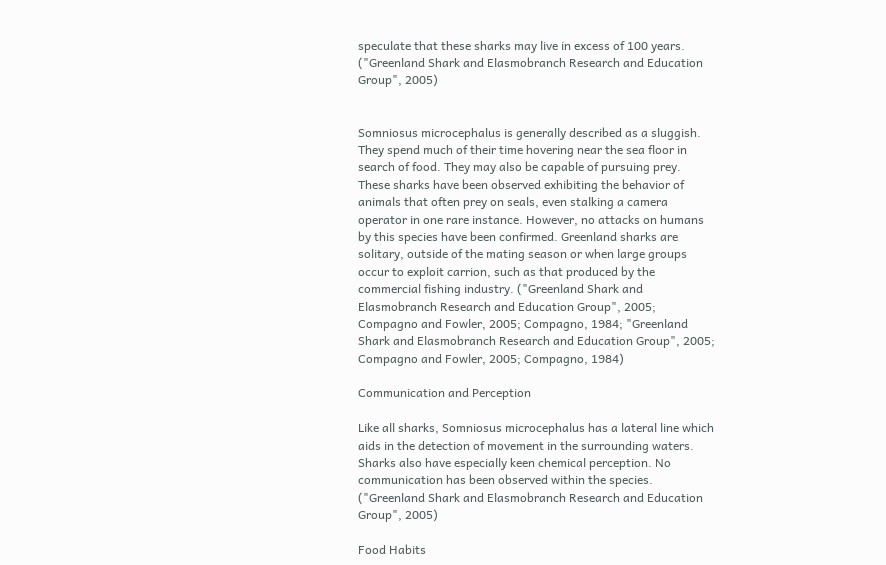speculate that these sharks may live in excess of 100 years. ("Greenland Shark and Elasmobranch Research and Education Group", 2005)


Somniosus microcephalus is generally described as a sluggish. They spend much of their time hovering near the sea floor in search of food. They may also be capable of pursuing prey. These sharks have been observed exhibiting the behavior of animals that often prey on seals, even stalking a camera operator in one rare instance. However, no attacks on humans by this species have been confirmed. Greenland sharks are solitary, outside of the mating season or when large groups occur to exploit carrion, such as that produced by the commercial fishing industry. ("Greenland Shark and Elasmobranch Research and Education Group", 2005; Compagno and Fowler, 2005; Compagno, 1984; "Greenland Shark and Elasmobranch Research and Education Group", 2005; Compagno and Fowler, 2005; Compagno, 1984)

Communication and Perception

Like all sharks, Somniosus microcephalus has a lateral line which aids in the detection of movement in the surrounding waters. Sharks also have especially keen chemical perception. No communication has been observed within the species. ("Greenland Shark and Elasmobranch Research and Education Group", 2005)

Food Habits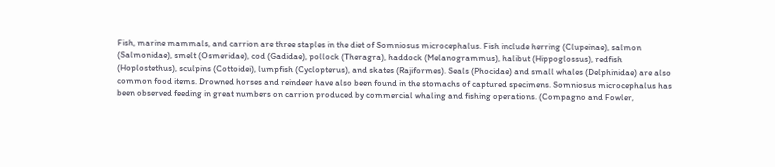Fish, marine mammals, and carrion are three staples in the diet of Somniosus microcephalus. Fish include herring (Clupeinae), salmon (Salmonidae), smelt (Osmeridae), cod (Gadidae), pollock (Theragra), haddock (Melanogrammus), halibut (Hippoglossus), redfish (Hoplostethus), sculpins (Cottoidei), lumpfish (Cyclopterus), and skates (Rajiformes). Seals (Phocidae) and small whales (Delphinidae) are also common food items. Drowned horses and reindeer have also been found in the stomachs of captured specimens. Somniosus microcephalus has been observed feeding in great numbers on carrion produced by commercial whaling and fishing operations. (Compagno and Fowler,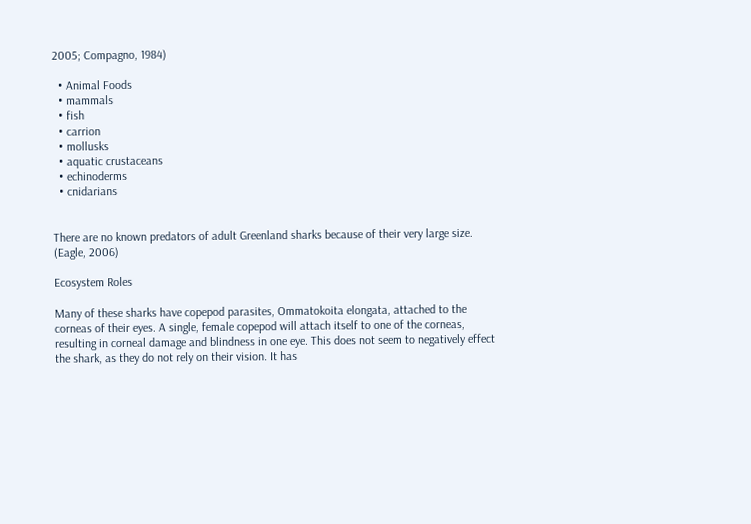2005; Compagno, 1984)

  • Animal Foods
  • mammals
  • fish
  • carrion
  • mollusks
  • aquatic crustaceans
  • echinoderms
  • cnidarians


There are no known predators of adult Greenland sharks because of their very large size. (Eagle, 2006)

Ecosystem Roles

Many of these sharks have copepod parasites, Ommatokoita elongata, attached to the corneas of their eyes. A single, female copepod will attach itself to one of the corneas, resulting in corneal damage and blindness in one eye. This does not seem to negatively effect the shark, as they do not rely on their vision. It has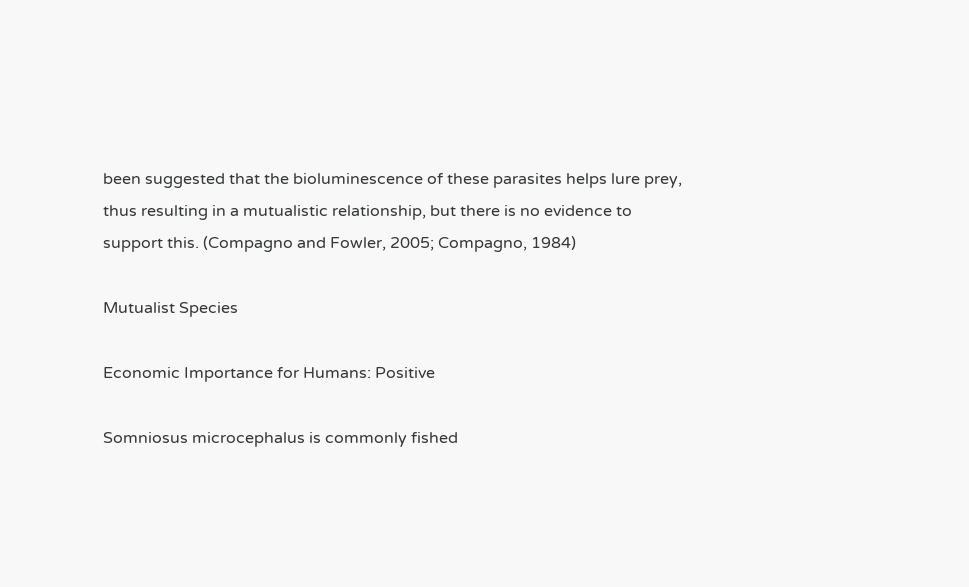been suggested that the bioluminescence of these parasites helps lure prey, thus resulting in a mutualistic relationship, but there is no evidence to support this. (Compagno and Fowler, 2005; Compagno, 1984)

Mutualist Species

Economic Importance for Humans: Positive

Somniosus microcephalus is commonly fished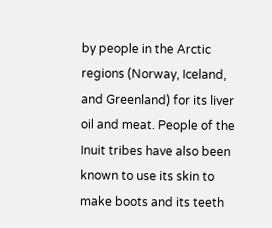by people in the Arctic regions (Norway, Iceland, and Greenland) for its liver oil and meat. People of the Inuit tribes have also been known to use its skin to make boots and its teeth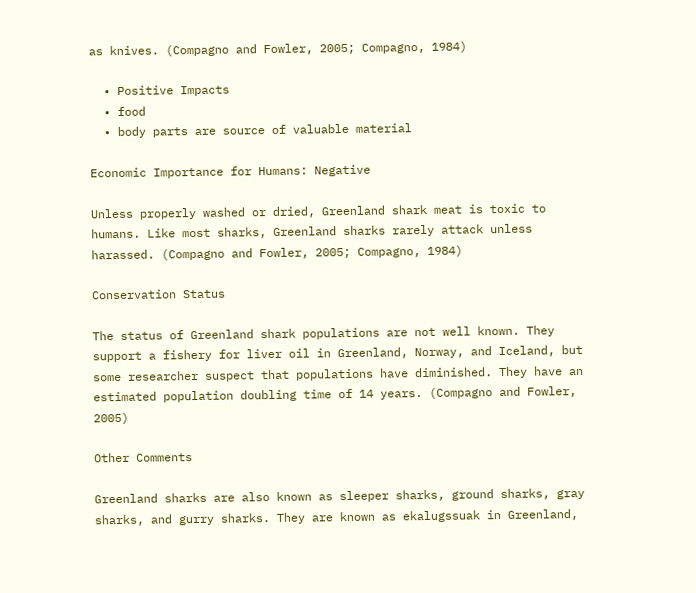as knives. (Compagno and Fowler, 2005; Compagno, 1984)

  • Positive Impacts
  • food
  • body parts are source of valuable material

Economic Importance for Humans: Negative

Unless properly washed or dried, Greenland shark meat is toxic to humans. Like most sharks, Greenland sharks rarely attack unless harassed. (Compagno and Fowler, 2005; Compagno, 1984)

Conservation Status

The status of Greenland shark populations are not well known. They support a fishery for liver oil in Greenland, Norway, and Iceland, but some researcher suspect that populations have diminished. They have an estimated population doubling time of 14 years. (Compagno and Fowler, 2005)

Other Comments

Greenland sharks are also known as sleeper sharks, ground sharks, gray sharks, and gurry sharks. They are known as ekalugssuak in Greenland,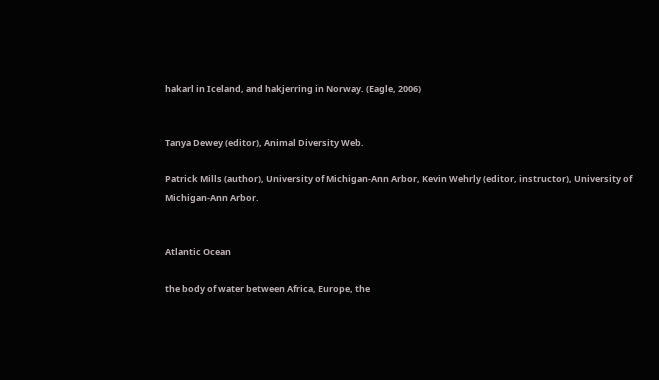hakarl in Iceland, and hakjerring in Norway. (Eagle, 2006)


Tanya Dewey (editor), Animal Diversity Web.

Patrick Mills (author), University of Michigan-Ann Arbor, Kevin Wehrly (editor, instructor), University of Michigan-Ann Arbor.


Atlantic Ocean

the body of water between Africa, Europe, the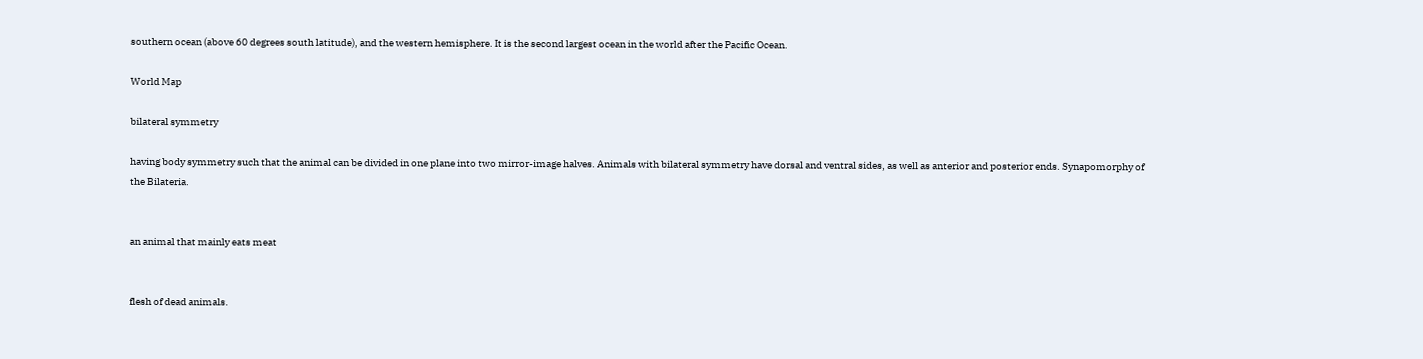southern ocean (above 60 degrees south latitude), and the western hemisphere. It is the second largest ocean in the world after the Pacific Ocean.

World Map

bilateral symmetry

having body symmetry such that the animal can be divided in one plane into two mirror-image halves. Animals with bilateral symmetry have dorsal and ventral sides, as well as anterior and posterior ends. Synapomorphy of the Bilateria.


an animal that mainly eats meat


flesh of dead animals.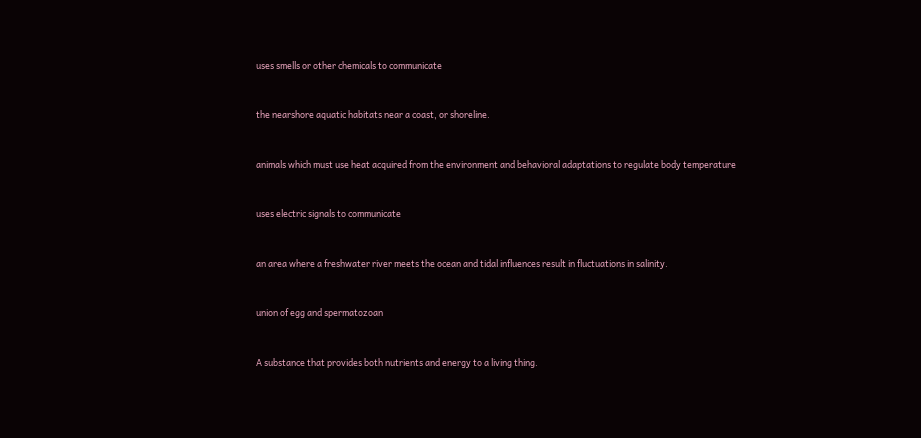uses smells or other chemicals to communicate


the nearshore aquatic habitats near a coast, or shoreline.


animals which must use heat acquired from the environment and behavioral adaptations to regulate body temperature


uses electric signals to communicate


an area where a freshwater river meets the ocean and tidal influences result in fluctuations in salinity.


union of egg and spermatozoan


A substance that provides both nutrients and energy to a living thing.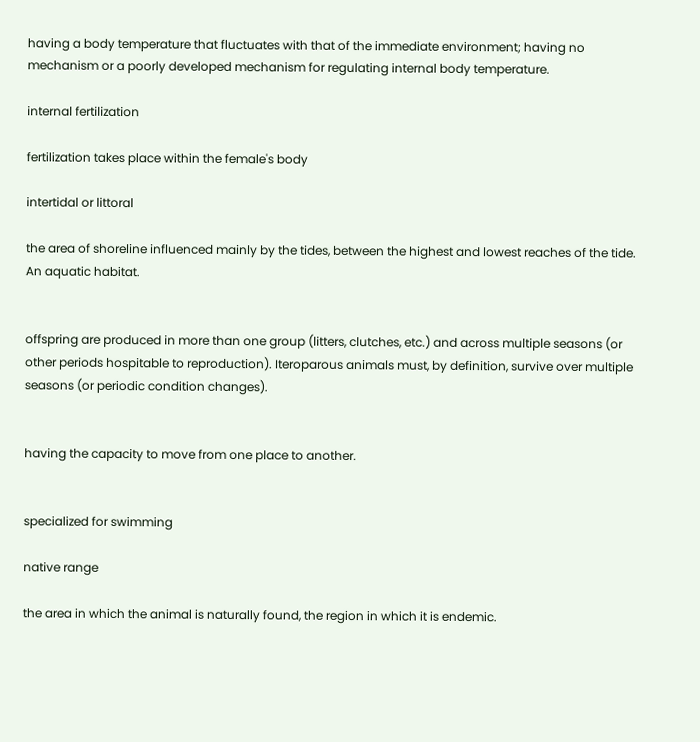having a body temperature that fluctuates with that of the immediate environment; having no mechanism or a poorly developed mechanism for regulating internal body temperature.

internal fertilization

fertilization takes place within the female's body

intertidal or littoral

the area of shoreline influenced mainly by the tides, between the highest and lowest reaches of the tide. An aquatic habitat.


offspring are produced in more than one group (litters, clutches, etc.) and across multiple seasons (or other periods hospitable to reproduction). Iteroparous animals must, by definition, survive over multiple seasons (or periodic condition changes).


having the capacity to move from one place to another.


specialized for swimming

native range

the area in which the animal is naturally found, the region in which it is endemic.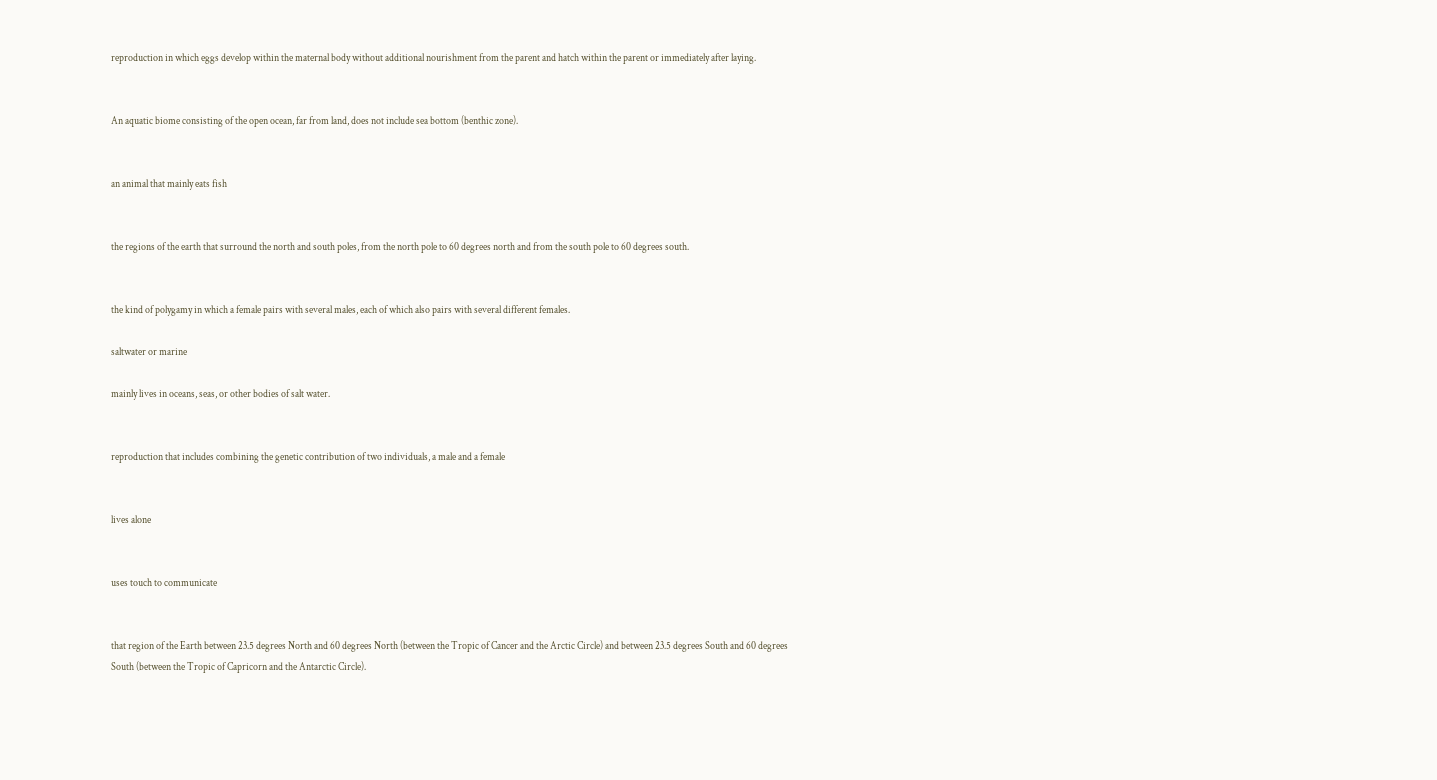reproduction in which eggs develop within the maternal body without additional nourishment from the parent and hatch within the parent or immediately after laying.


An aquatic biome consisting of the open ocean, far from land, does not include sea bottom (benthic zone).


an animal that mainly eats fish


the regions of the earth that surround the north and south poles, from the north pole to 60 degrees north and from the south pole to 60 degrees south.


the kind of polygamy in which a female pairs with several males, each of which also pairs with several different females.

saltwater or marine

mainly lives in oceans, seas, or other bodies of salt water.


reproduction that includes combining the genetic contribution of two individuals, a male and a female


lives alone


uses touch to communicate


that region of the Earth between 23.5 degrees North and 60 degrees North (between the Tropic of Cancer and the Arctic Circle) and between 23.5 degrees South and 60 degrees South (between the Tropic of Capricorn and the Antarctic Circle).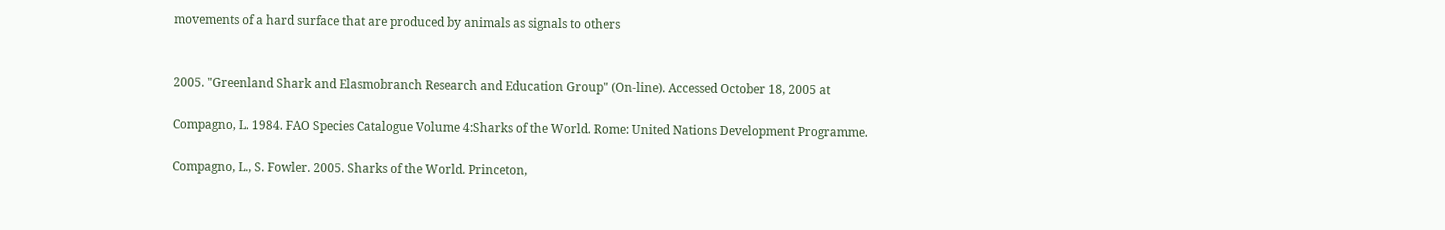movements of a hard surface that are produced by animals as signals to others


2005. "Greenland Shark and Elasmobranch Research and Education Group" (On-line). Accessed October 18, 2005 at

Compagno, L. 1984. FAO Species Catalogue Volume 4:Sharks of the World. Rome: United Nations Development Programme.

Compagno, L., S. Fowler. 2005. Sharks of the World. Princeton,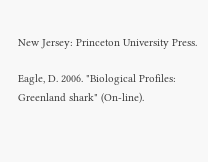New Jersey: Princeton University Press.

Eagle, D. 2006. "Biological Profiles: Greenland shark" (On-line).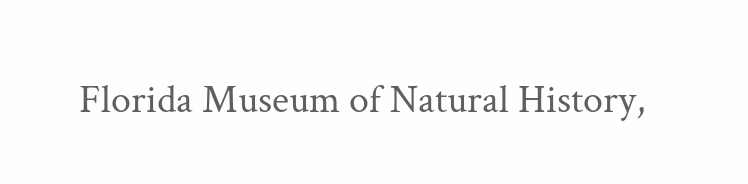Florida Museum of Natural History,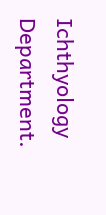Ichthyology Department.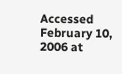Accessed February 10, 2006 at